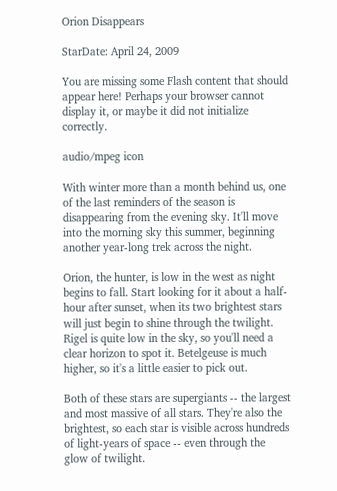Orion Disappears

StarDate: April 24, 2009

You are missing some Flash content that should appear here! Perhaps your browser cannot display it, or maybe it did not initialize correctly.

audio/mpeg icon

With winter more than a month behind us, one of the last reminders of the season is disappearing from the evening sky. It'll move into the morning sky this summer, beginning another year-long trek across the night.

Orion, the hunter, is low in the west as night begins to fall. Start looking for it about a half-hour after sunset, when its two brightest stars will just begin to shine through the twilight. Rigel is quite low in the sky, so you'll need a clear horizon to spot it. Betelgeuse is much higher, so it's a little easier to pick out.

Both of these stars are supergiants -- the largest and most massive of all stars. They're also the brightest, so each star is visible across hundreds of light-years of space -- even through the glow of twilight.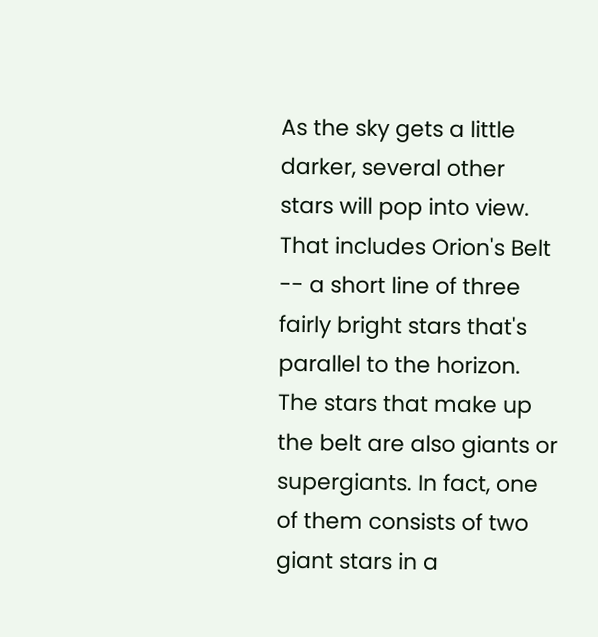As the sky gets a little darker, several other stars will pop into view. That includes Orion's Belt -- a short line of three fairly bright stars that's parallel to the horizon. The stars that make up the belt are also giants or supergiants. In fact, one of them consists of two giant stars in a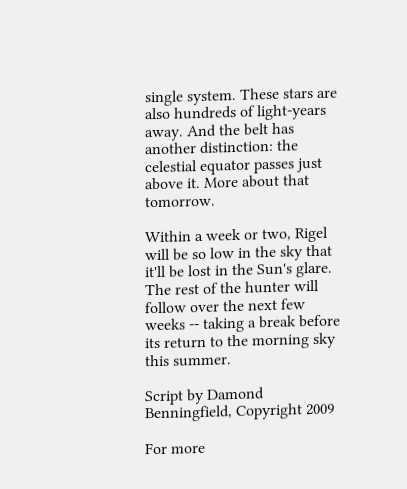single system. These stars are also hundreds of light-years away. And the belt has another distinction: the celestial equator passes just above it. More about that tomorrow.

Within a week or two, Rigel will be so low in the sky that it'll be lost in the Sun's glare. The rest of the hunter will follow over the next few weeks -- taking a break before its return to the morning sky this summer.

Script by Damond Benningfield, Copyright 2009

For more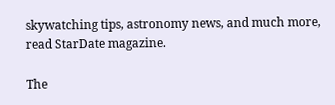skywatching tips, astronomy news, and much more, read StarDate magazine.

The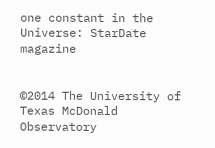one constant in the Universe: StarDate magazine


©2014 The University of Texas McDonald Observatory